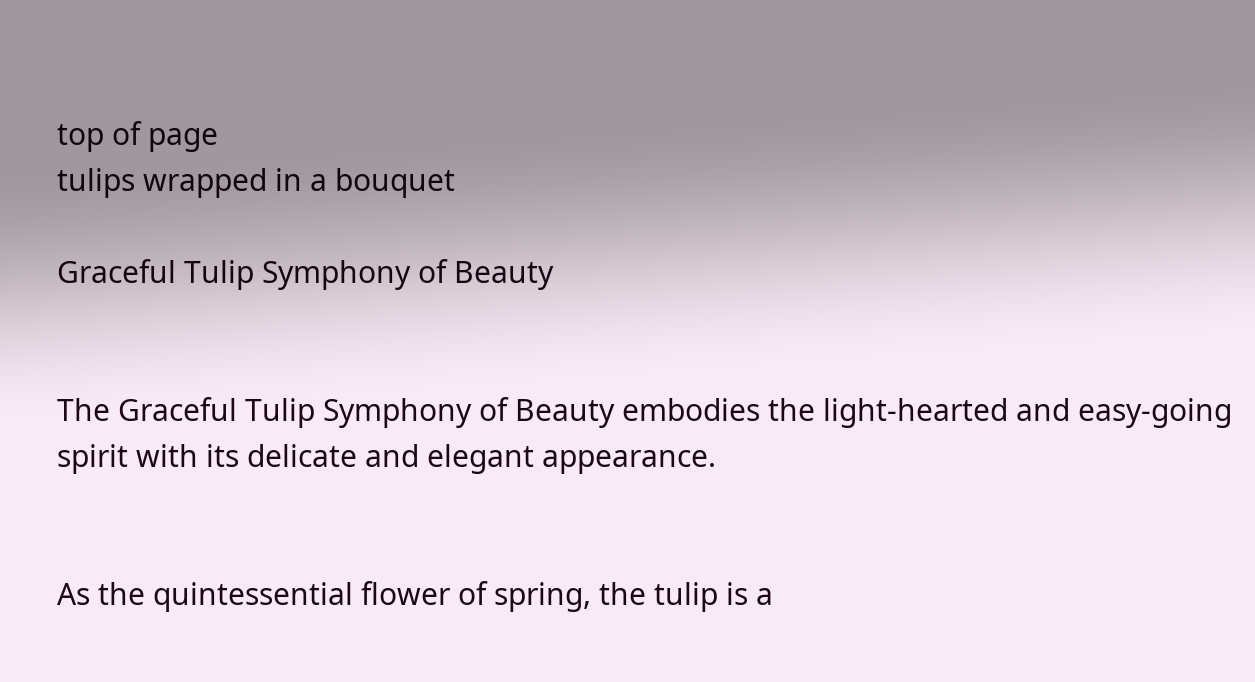top of page
tulips wrapped in a bouquet

Graceful Tulip Symphony of Beauty


The Graceful Tulip Symphony of Beauty embodies the light-hearted and easy-going spirit with its delicate and elegant appearance.


As the quintessential flower of spring, the tulip is a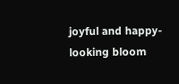joyful and happy-looking bloom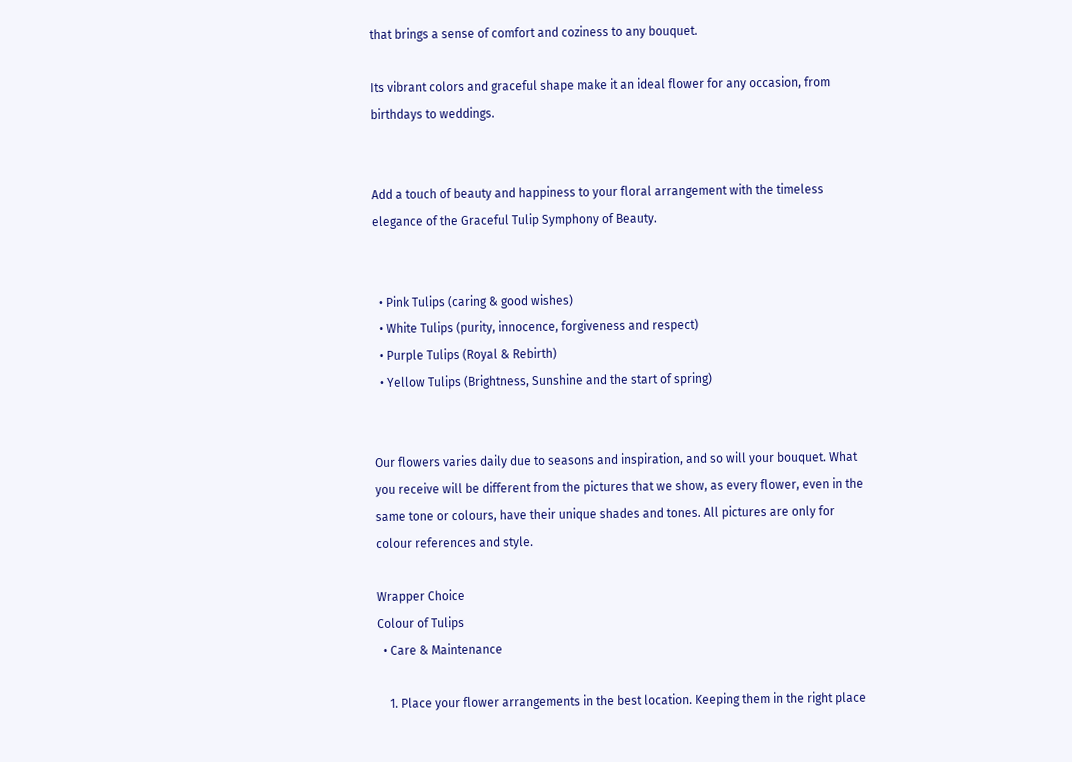that brings a sense of comfort and coziness to any bouquet.

Its vibrant colors and graceful shape make it an ideal flower for any occasion, from birthdays to weddings.


Add a touch of beauty and happiness to your floral arrangement with the timeless elegance of the Graceful Tulip Symphony of Beauty.


  • Pink Tulips (caring & good wishes)
  • White Tulips (purity, innocence, forgiveness and respect)
  • Purple Tulips (Royal & Rebirth)
  • Yellow Tulips (Brightness, Sunshine and the start of spring)


Our flowers varies daily due to seasons and inspiration, and so will your bouquet. What you receive will be different from the pictures that we show, as every flower, even in the same tone or colours, have their unique shades and tones. All pictures are only for colour references and style.

Wrapper Choice
Colour of Tulips
  • Care & Maintenance

    1. Place your flower arrangements in the best location. Keeping them in the right place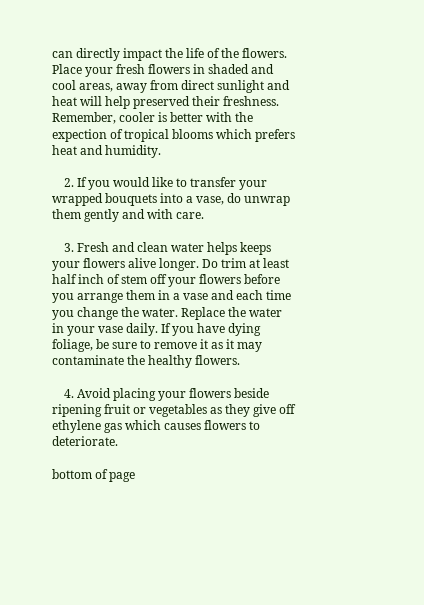can directly impact the life of the flowers. Place your fresh flowers in shaded and cool areas, away from direct sunlight and heat will help preserved their freshness. Remember, cooler is better with the expection of tropical blooms which prefers heat and humidity.

    2. If you would like to transfer your wrapped bouquets into a vase, do unwrap them gently and with care.

    3. Fresh and clean water helps keeps your flowers alive longer. Do trim at least half inch of stem off your flowers before you arrange them in a vase and each time you change the water. Replace the water in your vase daily. If you have dying foliage, be sure to remove it as it may contaminate the healthy flowers.

    4. Avoid placing your flowers beside ripening fruit or vegetables as they give off ethylene gas which causes flowers to deteriorate.

bottom of page